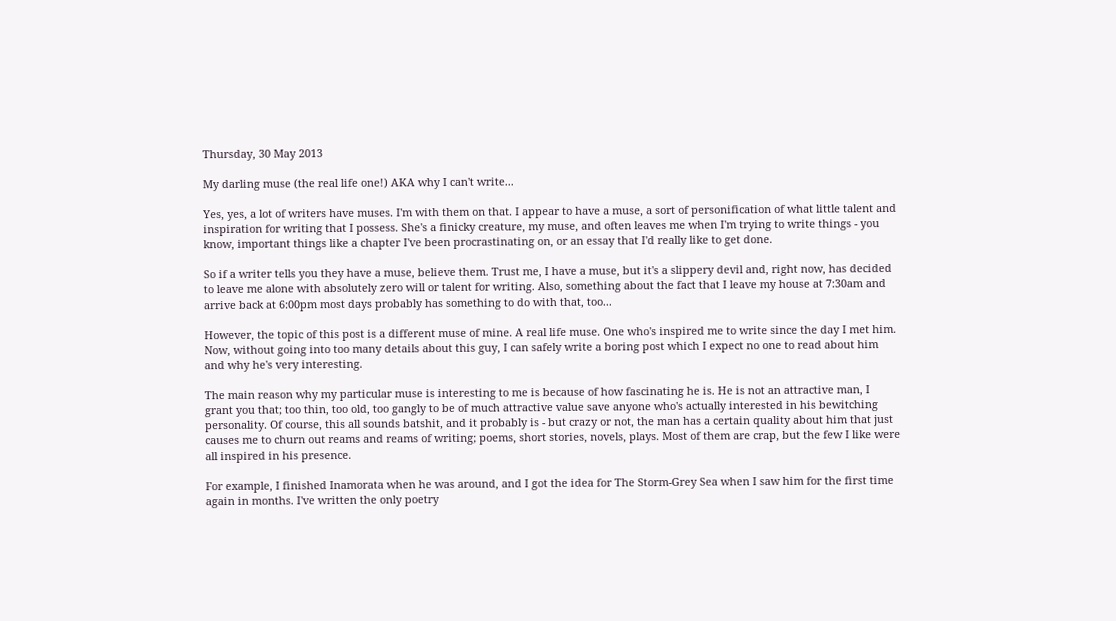Thursday, 30 May 2013

My darling muse (the real life one!) AKA why I can't write...

Yes, yes, a lot of writers have muses. I'm with them on that. I appear to have a muse, a sort of personification of what little talent and inspiration for writing that I possess. She's a finicky creature, my muse, and often leaves me when I'm trying to write things - you know, important things like a chapter I've been procrastinating on, or an essay that I'd really like to get done.

So if a writer tells you they have a muse, believe them. Trust me, I have a muse, but it's a slippery devil and, right now, has decided to leave me alone with absolutely zero will or talent for writing. Also, something about the fact that I leave my house at 7:30am and arrive back at 6:00pm most days probably has something to do with that, too...

However, the topic of this post is a different muse of mine. A real life muse. One who's inspired me to write since the day I met him. Now, without going into too many details about this guy, I can safely write a boring post which I expect no one to read about him and why he's very interesting.

The main reason why my particular muse is interesting to me is because of how fascinating he is. He is not an attractive man, I grant you that; too thin, too old, too gangly to be of much attractive value save anyone who's actually interested in his bewitching personality. Of course, this all sounds batshit, and it probably is - but crazy or not, the man has a certain quality about him that just causes me to churn out reams and reams of writing; poems, short stories, novels, plays. Most of them are crap, but the few I like were all inspired in his presence.

For example, I finished Inamorata when he was around, and I got the idea for The Storm-Grey Sea when I saw him for the first time again in months. I've written the only poetry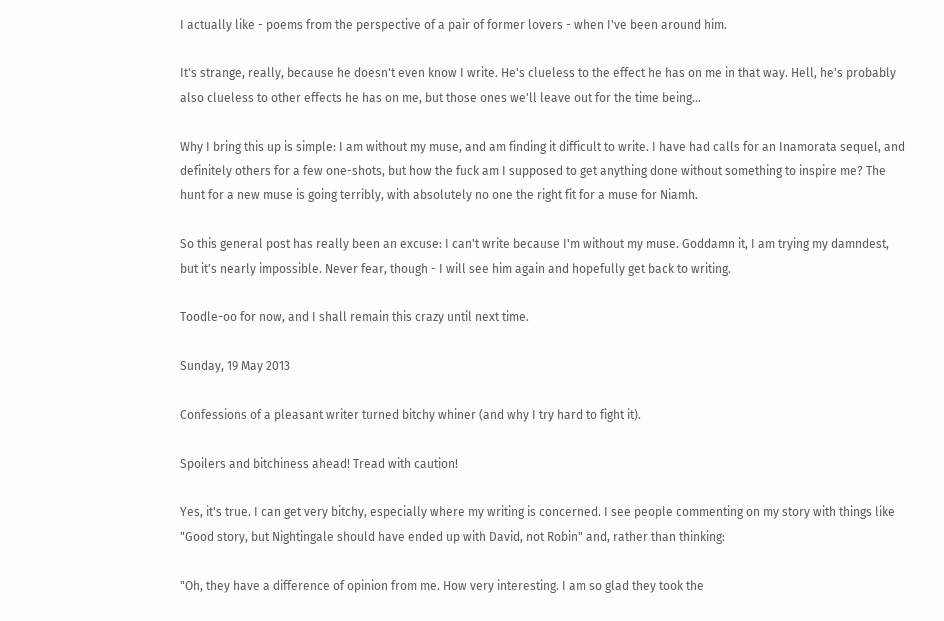I actually like - poems from the perspective of a pair of former lovers - when I've been around him.

It's strange, really, because he doesn't even know I write. He's clueless to the effect he has on me in that way. Hell, he's probably also clueless to other effects he has on me, but those ones we'll leave out for the time being...

Why I bring this up is simple: I am without my muse, and am finding it difficult to write. I have had calls for an Inamorata sequel, and definitely others for a few one-shots, but how the fuck am I supposed to get anything done without something to inspire me? The hunt for a new muse is going terribly, with absolutely no one the right fit for a muse for Niamh.

So this general post has really been an excuse: I can't write because I'm without my muse. Goddamn it, I am trying my damndest, but it's nearly impossible. Never fear, though - I will see him again and hopefully get back to writing.

Toodle-oo for now, and I shall remain this crazy until next time.

Sunday, 19 May 2013

Confessions of a pleasant writer turned bitchy whiner (and why I try hard to fight it).

Spoilers and bitchiness ahead! Tread with caution!

Yes, it's true. I can get very bitchy, especially where my writing is concerned. I see people commenting on my story with things like "Good story, but Nightingale should have ended up with David, not Robin" and, rather than thinking:

"Oh, they have a difference of opinion from me. How very interesting. I am so glad they took the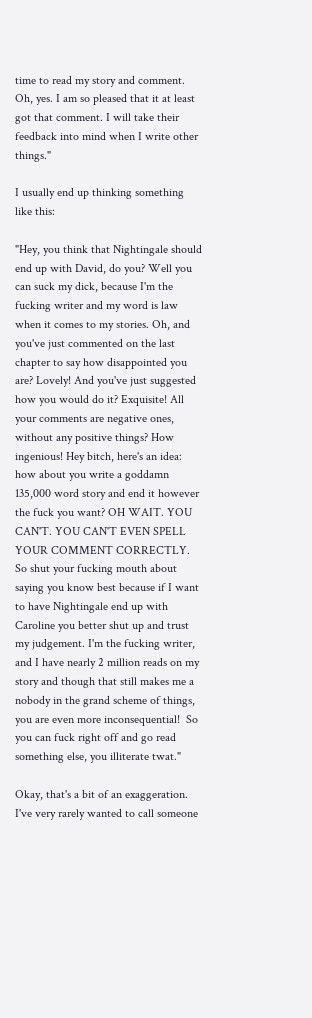time to read my story and comment. Oh, yes. I am so pleased that it at least got that comment. I will take their feedback into mind when I write other things."

I usually end up thinking something like this:

"Hey, you think that Nightingale should end up with David, do you? Well you can suck my dick, because I'm the fucking writer and my word is law when it comes to my stories. Oh, and you've just commented on the last chapter to say how disappointed you are? Lovely! And you've just suggested how you would do it? Exquisite! All your comments are negative ones, without any positive things? How ingenious! Hey bitch, here's an idea: how about you write a goddamn 135,000 word story and end it however the fuck you want? OH WAIT. YOU CAN'T. YOU CAN'T EVEN SPELL YOUR COMMENT CORRECTLY. So shut your fucking mouth about saying you know best because if I want to have Nightingale end up with Caroline you better shut up and trust my judgement. I'm the fucking writer, and I have nearly 2 million reads on my story and though that still makes me a nobody in the grand scheme of things, you are even more inconsequential!  So you can fuck right off and go read something else, you illiterate twat."

Okay, that's a bit of an exaggeration. I've very rarely wanted to call someone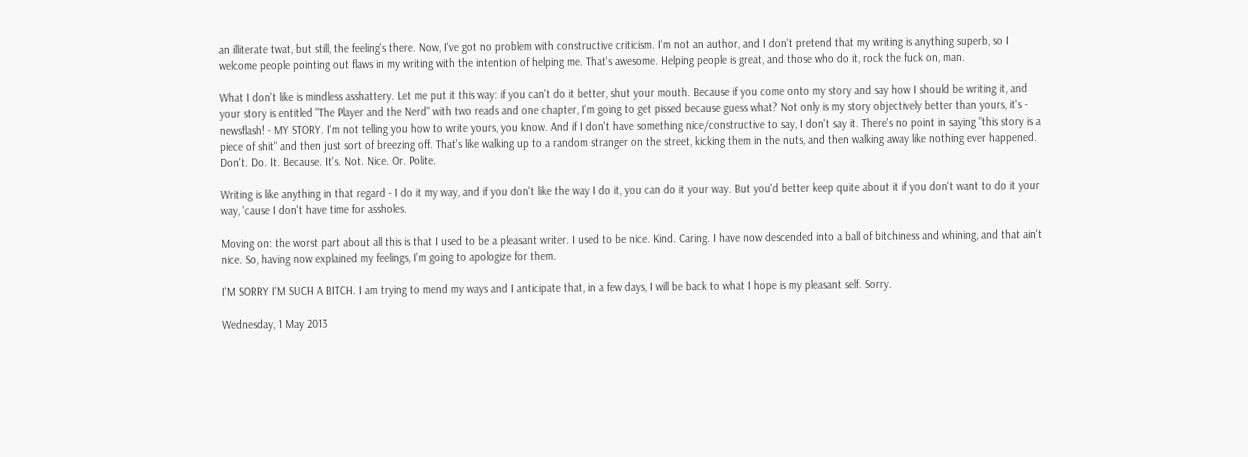an illiterate twat, but still, the feeling's there. Now, I've got no problem with constructive criticism. I'm not an author, and I don't pretend that my writing is anything superb, so I welcome people pointing out flaws in my writing with the intention of helping me. That's awesome. Helping people is great, and those who do it, rock the fuck on, man.

What I don't like is mindless asshattery. Let me put it this way: if you can't do it better, shut your mouth. Because if you come onto my story and say how I should be writing it, and your story is entitled "The Player and the Nerd" with two reads and one chapter, I'm going to get pissed because guess what? Not only is my story objectively better than yours, it's - newsflash! - MY STORY. I'm not telling you how to write yours, you know. And if I don't have something nice/constructive to say, I don't say it. There's no point in saying "this story is a piece of shit" and then just sort of breezing off. That's like walking up to a random stranger on the street, kicking them in the nuts, and then walking away like nothing ever happened. Don't. Do. It. Because. It's. Not. Nice. Or. Polite.

Writing is like anything in that regard - I do it my way, and if you don't like the way I do it, you can do it your way. But you'd better keep quite about it if you don't want to do it your way, 'cause I don't have time for assholes.

Moving on: the worst part about all this is that I used to be a pleasant writer. I used to be nice. Kind. Caring. I have now descended into a ball of bitchiness and whining, and that ain't nice. So, having now explained my feelings, I'm going to apologize for them.

I'M SORRY I'M SUCH A BITCH. I am trying to mend my ways and I anticipate that, in a few days, I will be back to what I hope is my pleasant self. Sorry.

Wednesday, 1 May 2013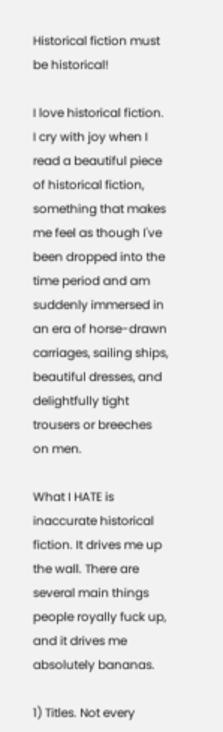Historical fiction must be historical!

I love historical fiction. I cry with joy when I read a beautiful piece of historical fiction, something that makes me feel as though I've been dropped into the time period and am suddenly immersed in an era of horse-drawn carriages, sailing ships, beautiful dresses, and delightfully tight trousers or breeches on men.

What I HATE is inaccurate historical fiction. It drives me up the wall. There are several main things people royally fuck up, and it drives me absolutely bananas.

1) Titles. Not every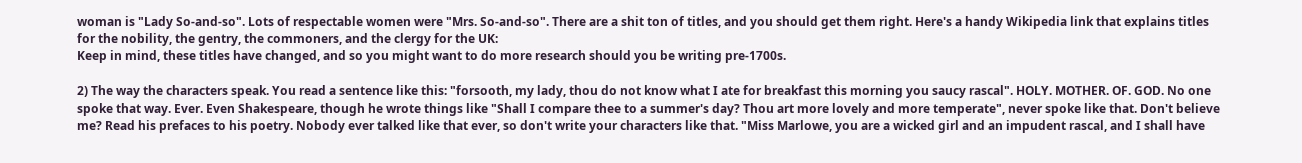woman is "Lady So-and-so". Lots of respectable women were "Mrs. So-and-so". There are a shit ton of titles, and you should get them right. Here's a handy Wikipedia link that explains titles for the nobility, the gentry, the commoners, and the clergy for the UK:
Keep in mind, these titles have changed, and so you might want to do more research should you be writing pre-1700s.

2) The way the characters speak. You read a sentence like this: "forsooth, my lady, thou do not know what I ate for breakfast this morning you saucy rascal". HOLY. MOTHER. OF. GOD. No one spoke that way. Ever. Even Shakespeare, though he wrote things like "Shall I compare thee to a summer's day? Thou art more lovely and more temperate", never spoke like that. Don't believe me? Read his prefaces to his poetry. Nobody ever talked like that ever, so don't write your characters like that. "Miss Marlowe, you are a wicked girl and an impudent rascal, and I shall have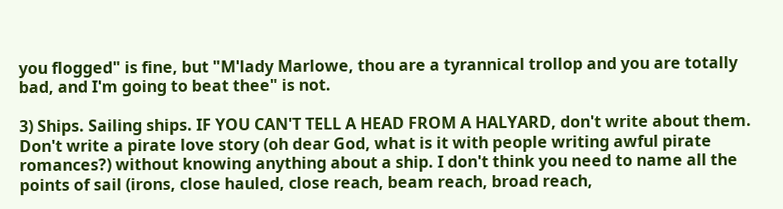you flogged" is fine, but "M'lady Marlowe, thou are a tyrannical trollop and you are totally bad, and I'm going to beat thee" is not.

3) Ships. Sailing ships. IF YOU CAN'T TELL A HEAD FROM A HALYARD, don't write about them. Don't write a pirate love story (oh dear God, what is it with people writing awful pirate romances?) without knowing anything about a ship. I don't think you need to name all the points of sail (irons, close hauled, close reach, beam reach, broad reach,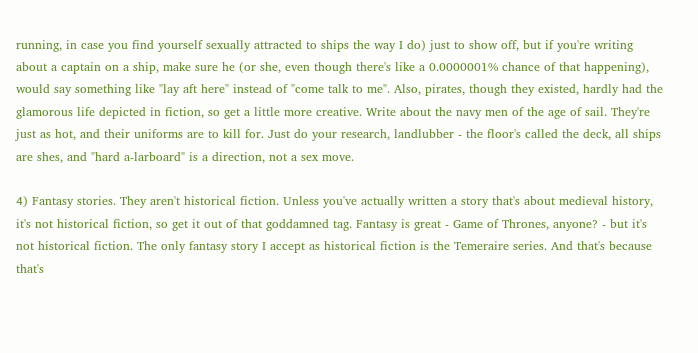running, in case you find yourself sexually attracted to ships the way I do) just to show off, but if you're writing about a captain on a ship, make sure he (or she, even though there's like a 0.0000001% chance of that happening), would say something like "lay aft here" instead of "come talk to me". Also, pirates, though they existed, hardly had the glamorous life depicted in fiction, so get a little more creative. Write about the navy men of the age of sail. They're just as hot, and their uniforms are to kill for. Just do your research, landlubber - the floor's called the deck, all ships are shes, and "hard a-larboard" is a direction, not a sex move.

4) Fantasy stories. They aren't historical fiction. Unless you've actually written a story that's about medieval history, it's not historical fiction, so get it out of that goddamned tag. Fantasy is great - Game of Thrones, anyone? - but it's not historical fiction. The only fantasy story I accept as historical fiction is the Temeraire series. And that's because that's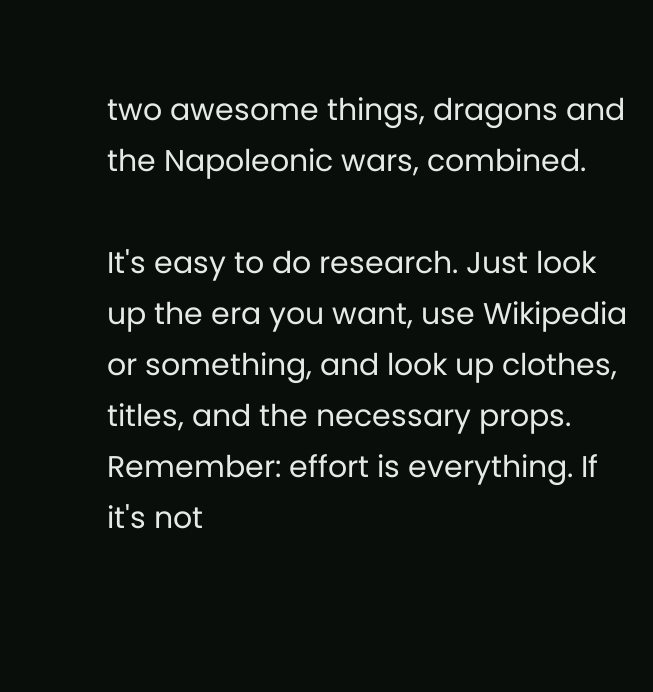two awesome things, dragons and the Napoleonic wars, combined.

It's easy to do research. Just look up the era you want, use Wikipedia or something, and look up clothes, titles, and the necessary props. Remember: effort is everything. If it's not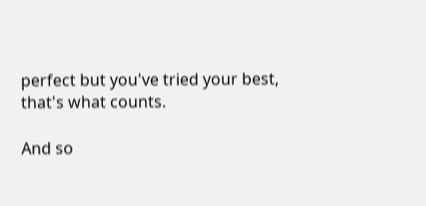perfect but you've tried your best, that's what counts.

And so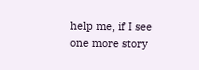help me, if I see one more story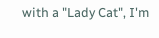with a "Lady Cat", I'm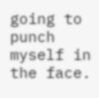going to punch myself in the face.